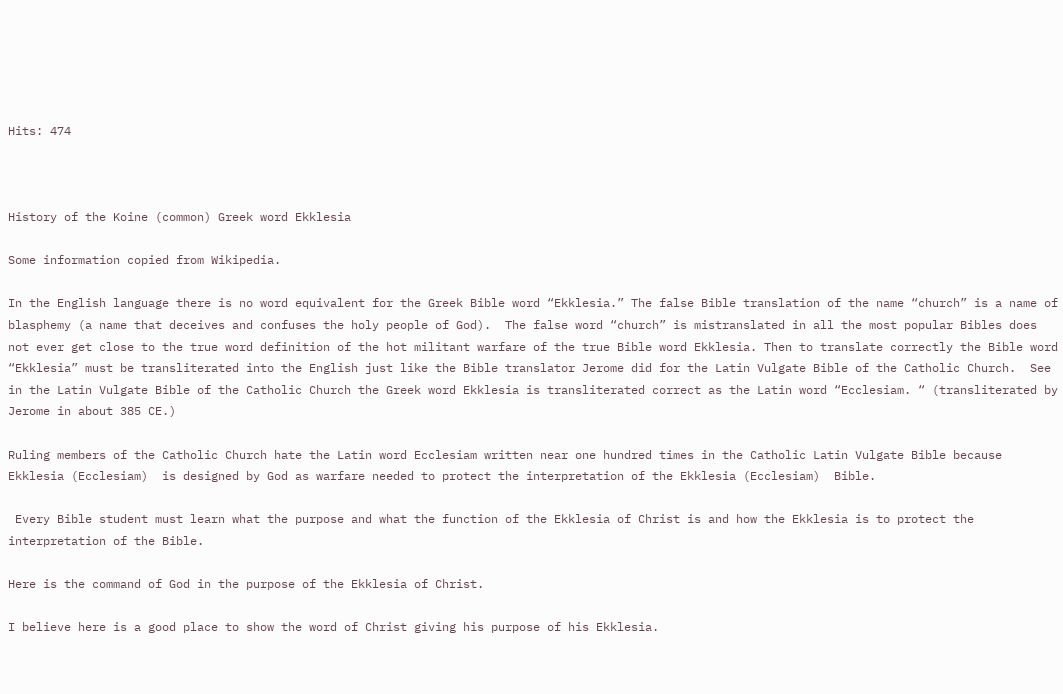Hits: 474



History of the Koine (common) Greek word Ekklesia

Some information copied from Wikipedia.

In the English language there is no word equivalent for the Greek Bible word “Ekklesia.” The false Bible translation of the name “church” is a name of blasphemy (a name that deceives and confuses the holy people of God).  The false word “church” is mistranslated in all the most popular Bibles does not ever get close to the true word definition of the hot militant warfare of the true Bible word Ekklesia. Then to translate correctly the Bible word “Ekklesia” must be transliterated into the English just like the Bible translator Jerome did for the Latin Vulgate Bible of the Catholic Church.  See in the Latin Vulgate Bible of the Catholic Church the Greek word Ekklesia is transliterated correct as the Latin word “Ecclesiam. “ (transliterated by Jerome in about 385 CE.)

Ruling members of the Catholic Church hate the Latin word Ecclesiam written near one hundred times in the Catholic Latin Vulgate Bible because Ekklesia (Ecclesiam)  is designed by God as warfare needed to protect the interpretation of the Ekklesia (Ecclesiam)  Bible.

 Every Bible student must learn what the purpose and what the function of the Ekklesia of Christ is and how the Ekklesia is to protect the interpretation of the Bible.

Here is the command of God in the purpose of the Ekklesia of Christ.

I believe here is a good place to show the word of Christ giving his purpose of his Ekklesia.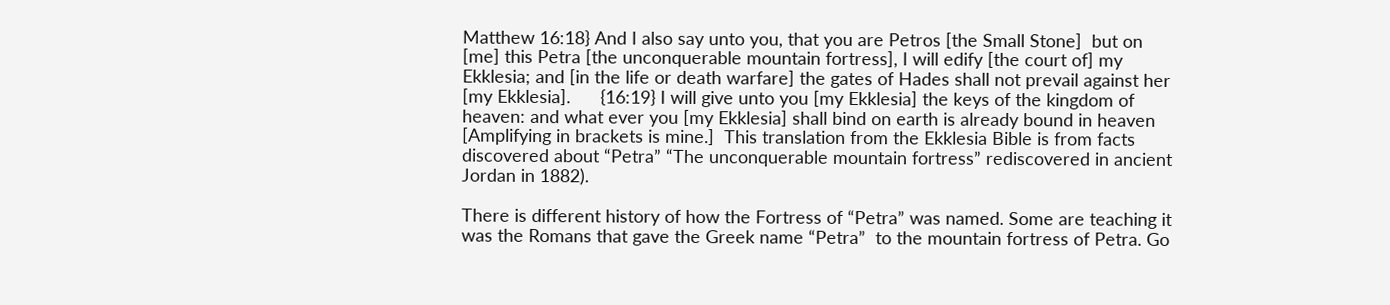Matthew 16:18} And I also say unto you, that you are Petros [the Small Stone]  but on [me] this Petra [the unconquerable mountain fortress], I will edify [the court of] my Ekklesia; and [in the life or death warfare] the gates of Hades shall not prevail against her [my Ekklesia].      {16:19} I will give unto you [my Ekklesia] the keys of the kingdom of heaven: and what ever you [my Ekklesia] shall bind on earth is already bound in heaven [Amplifying in brackets is mine.]  This translation from the Ekklesia Bible is from facts discovered about “Petra” “The unconquerable mountain fortress” rediscovered in ancient Jordan in 1882).

There is different history of how the Fortress of “Petra” was named. Some are teaching it was the Romans that gave the Greek name “Petra”  to the mountain fortress of Petra. Go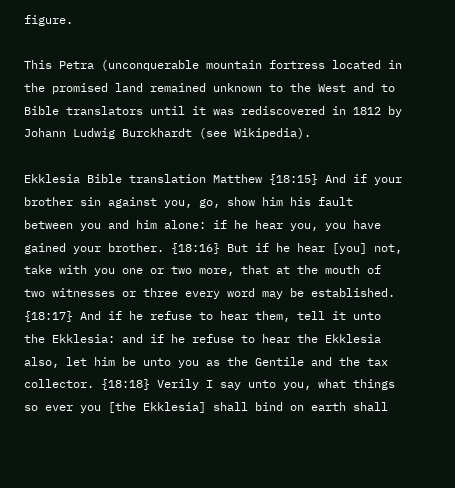figure.

This Petra (unconquerable mountain fortress located in the promised land remained unknown to the West and to Bible translators until it was rediscovered in 1812 by Johann Ludwig Burckhardt (see Wikipedia).

Ekklesia Bible translation Matthew {18:15} And if your brother sin against you, go, show him his fault between you and him alone: if he hear you, you have gained your brother. {18:16} But if he hear [you] not, take with you one or two more, that at the mouth of two witnesses or three every word may be established. {18:17} And if he refuse to hear them, tell it unto the Ekklesia: and if he refuse to hear the Ekklesia also, let him be unto you as the Gentile and the tax collector. {18:18} Verily I say unto you, what things so ever you [the Ekklesia] shall bind on earth shall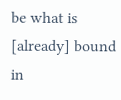be what is [already] bound in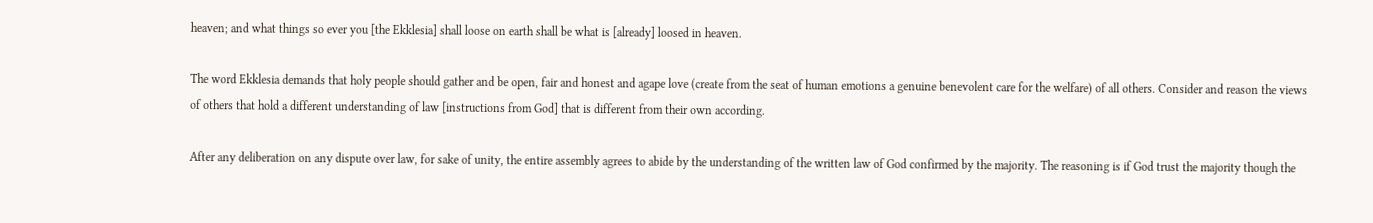heaven; and what things so ever you [the Ekklesia] shall loose on earth shall be what is [already] loosed in heaven.

The word Ekklesia demands that holy people should gather and be open, fair and honest and agape love (create from the seat of human emotions a genuine benevolent care for the welfare) of all others. Consider and reason the views of others that hold a different understanding of law [instructions from God] that is different from their own according.

After any deliberation on any dispute over law, for sake of unity, the entire assembly agrees to abide by the understanding of the written law of God confirmed by the majority. The reasoning is if God trust the majority though the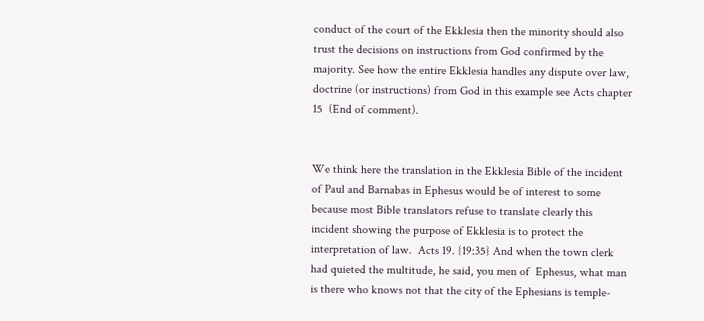conduct of the court of the Ekklesia then the minority should also trust the decisions on instructions from God confirmed by the majority. See how the entire Ekklesia handles any dispute over law, doctrine (or instructions) from God in this example see Acts chapter 15  (End of comment).


We think here the translation in the Ekklesia Bible of the incident of Paul and Barnabas in Ephesus would be of interest to some because most Bible translators refuse to translate clearly this incident showing the purpose of Ekklesia is to protect the interpretation of law.  Acts 19. {19:35} And when the town clerk had quieted the multitude, he said, you men of  Ephesus, what man is there who knows not that the city of the Ephesians is temple-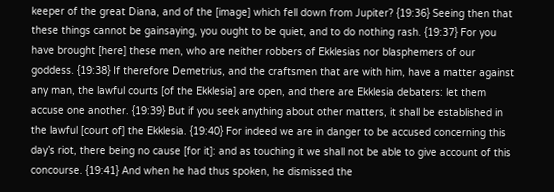keeper of the great Diana, and of the [image] which fell down from Jupiter? {19:36} Seeing then that these things cannot be gainsaying, you ought to be quiet, and to do nothing rash. {19:37} For you have brought [here] these men, who are neither robbers of Ekklesias nor blasphemers of our goddess. {19:38} If therefore Demetrius, and the craftsmen that are with him, have a matter against any man, the lawful courts [of the Ekklesia] are open, and there are Ekklesia debaters: let them accuse one another. {19:39} But if you seek anything about other matters, it shall be established in the lawful [court of] the Ekklesia. {19:40} For indeed we are in danger to be accused concerning this day’s riot, there being no cause [for it]: and as touching it we shall not be able to give account of this concourse. {19:41} And when he had thus spoken, he dismissed the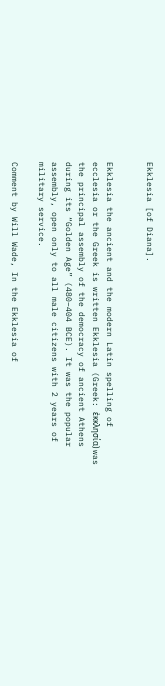Ekklesia [of Diana].


Ekklesia the ancient and the modern Latin spelling of ecclesia or the Greek is written Ekklesia (Greek: ἐκκλησία) was the principal assembly of the democracy of ancient Athens during its “Golden Age” (480–404 BCE). It was the popular assembly, open only to all male citizens with 2 years of military service.

Comment by Will Wade, In the Ekklesia of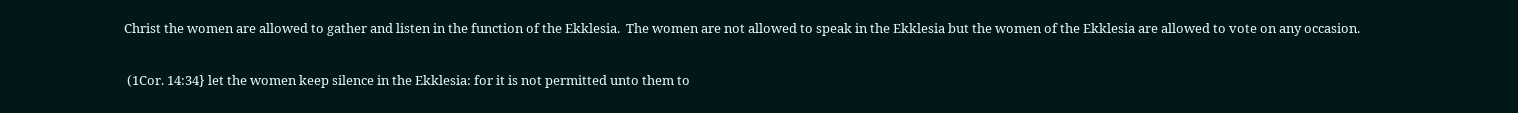Christ the women are allowed to gather and listen in the function of the Ekklesia.  The women are not allowed to speak in the Ekklesia but the women of the Ekklesia are allowed to vote on any occasion.


 (1Cor. 14:34} let the women keep silence in the Ekklesia: for it is not permitted unto them to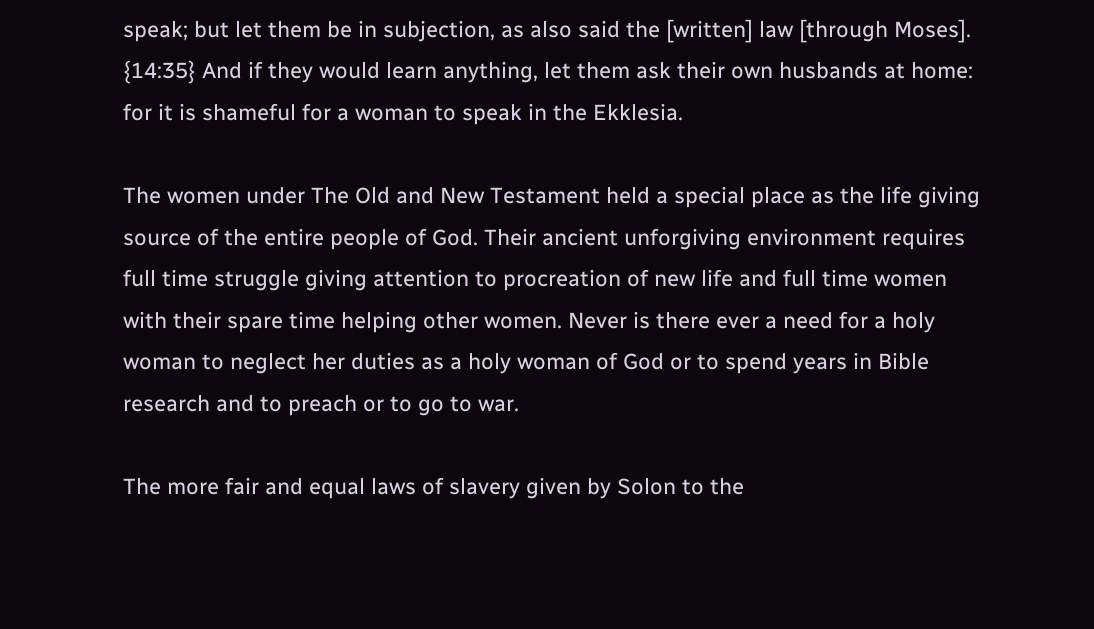speak; but let them be in subjection, as also said the [written] law [through Moses]. {14:35} And if they would learn anything, let them ask their own husbands at home: for it is shameful for a woman to speak in the Ekklesia.

The women under The Old and New Testament held a special place as the life giving source of the entire people of God. Their ancient unforgiving environment requires full time struggle giving attention to procreation of new life and full time women with their spare time helping other women. Never is there ever a need for a holy woman to neglect her duties as a holy woman of God or to spend years in Bible research and to preach or to go to war.

The more fair and equal laws of slavery given by Solon to the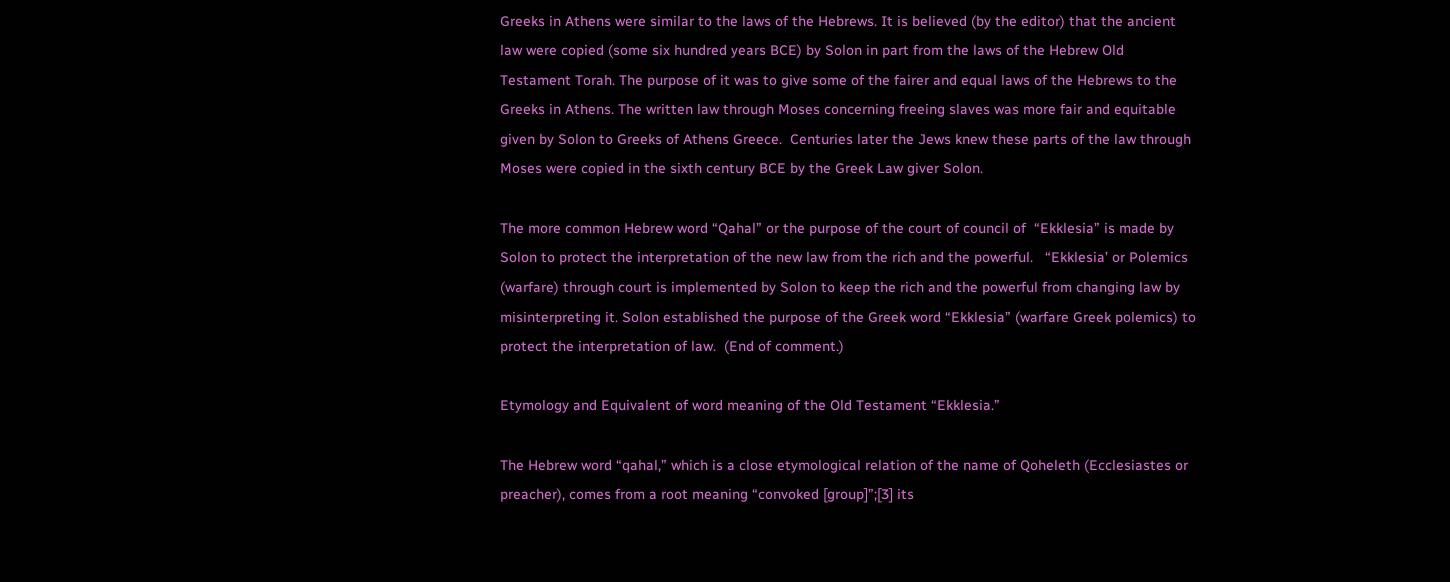Greeks in Athens were similar to the laws of the Hebrews. It is believed (by the editor) that the ancient law were copied (some six hundred years BCE) by Solon in part from the laws of the Hebrew Old Testament Torah. The purpose of it was to give some of the fairer and equal laws of the Hebrews to the Greeks in Athens. The written law through Moses concerning freeing slaves was more fair and equitable given by Solon to Greeks of Athens Greece.  Centuries later the Jews knew these parts of the law through Moses were copied in the sixth century BCE by the Greek Law giver Solon.

The more common Hebrew word “Qahal” or the purpose of the court of council of  “Ekklesia” is made by Solon to protect the interpretation of the new law from the rich and the powerful.   “Ekklesia’ or Polemics (warfare) through court is implemented by Solon to keep the rich and the powerful from changing law by misinterpreting it. Solon established the purpose of the Greek word “Ekklesia” (warfare Greek polemics) to protect the interpretation of law.  (End of comment.)

Etymology and Equivalent of word meaning of the Old Testament “Ekklesia.”

The Hebrew word “qahal,” which is a close etymological relation of the name of Qoheleth (Ecclesiastes or preacher), comes from a root meaning “convoked [group]”;[3] its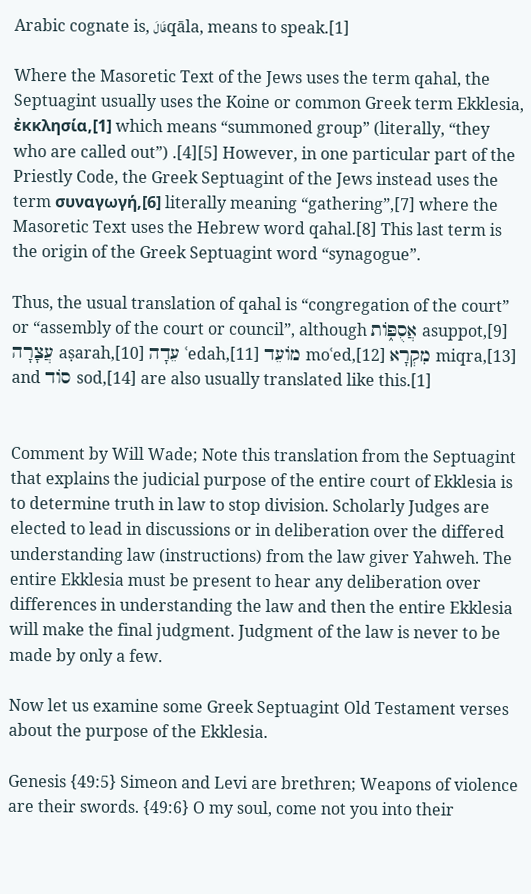Arabic cognate is, قَالَqāla, means to speak.[1]

Where the Masoretic Text of the Jews uses the term qahal, the Septuagint usually uses the Koine or common Greek term Ekklesia, ἐκκλησία,[1] which means “summoned group” (literally, “they who are called out”) .[4][5] However, in one particular part of the Priestly Code, the Greek Septuagint of the Jews instead uses the term συναγωγή,[6] literally meaning “gathering”,[7] where the Masoretic Text uses the Hebrew word qahal.[8] This last term is the origin of the Greek Septuagint word “synagogue”.

Thus, the usual translation of qahal is “congregation of the court” or “assembly of the court or council”, although אֲסֻפּ֑וֹת asuppot,[9] עֲצָרָה aṣarah,[10] עֵדָה ʿedah,[11] מוֹעֵד moʿed,[12] מִקְרָא miqra,[13] and סוֹד sod,[14] are also usually translated like this.[1]


Comment by Will Wade; Note this translation from the Septuagint that explains the judicial purpose of the entire court of Ekklesia is to determine truth in law to stop division. Scholarly Judges are elected to lead in discussions or in deliberation over the differed understanding law (instructions) from the law giver Yahweh. The entire Ekklesia must be present to hear any deliberation over differences in understanding the law and then the entire Ekklesia will make the final judgment. Judgment of the law is never to be made by only a few.

Now let us examine some Greek Septuagint Old Testament verses about the purpose of the Ekklesia.

Genesis {49:5} Simeon and Levi are brethren; Weapons of violence are their swords. {49:6} O my soul, come not you into their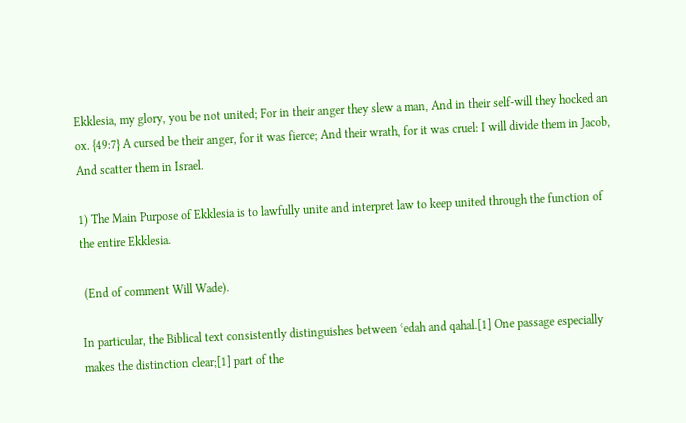Ekklesia, my glory, you be not united; For in their anger they slew a man, And in their self-will they hocked an ox. {49:7} A cursed be their anger, for it was fierce; And their wrath, for it was cruel: I will divide them in Jacob, And scatter them in Israel.

1) The Main Purpose of Ekklesia is to lawfully unite and interpret law to keep united through the function of the entire Ekklesia.

 (End of comment Will Wade).

In particular, the Biblical text consistently distinguishes between ʿedah and qahal.[1] One passage especially makes the distinction clear;[1] part of the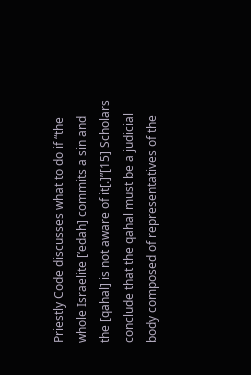Priestly Code discusses what to do if “the whole Israelite [‘edah] commits a sin and the [qahal] is not aware of it[.]”[15] Scholars conclude that the qahal must be a judicial body composed of representatives of the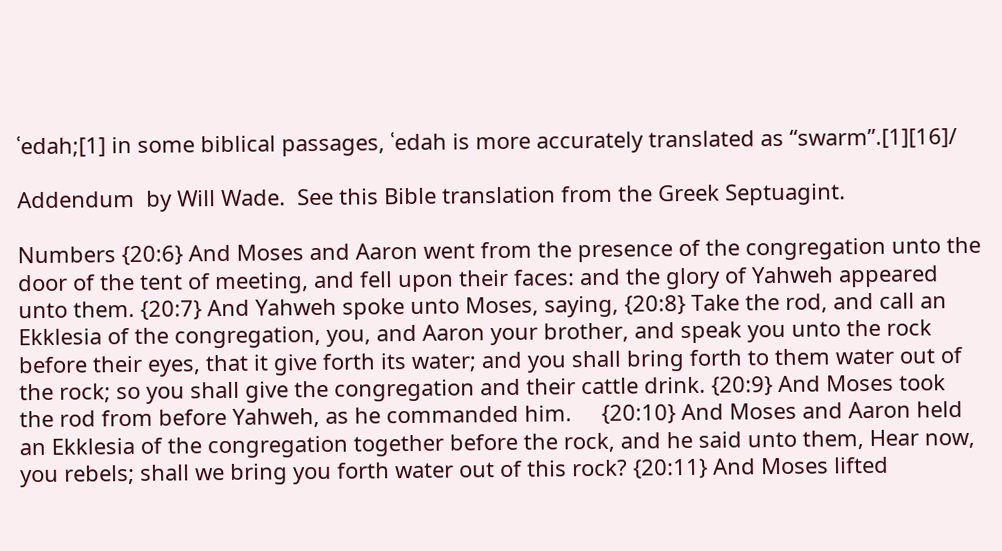ʿedah;[1] in some biblical passages, ʿedah is more accurately translated as “swarm”.[1][16]/

Addendum  by Will Wade.  See this Bible translation from the Greek Septuagint.

Numbers {20:6} And Moses and Aaron went from the presence of the congregation unto the door of the tent of meeting, and fell upon their faces: and the glory of Yahweh appeared unto them. {20:7} And Yahweh spoke unto Moses, saying, {20:8} Take the rod, and call an Ekklesia of the congregation, you, and Aaron your brother, and speak you unto the rock before their eyes, that it give forth its water; and you shall bring forth to them water out of the rock; so you shall give the congregation and their cattle drink. {20:9} And Moses took the rod from before Yahweh, as he commanded him.     {20:10} And Moses and Aaron held an Ekklesia of the congregation together before the rock, and he said unto them, Hear now, you rebels; shall we bring you forth water out of this rock? {20:11} And Moses lifted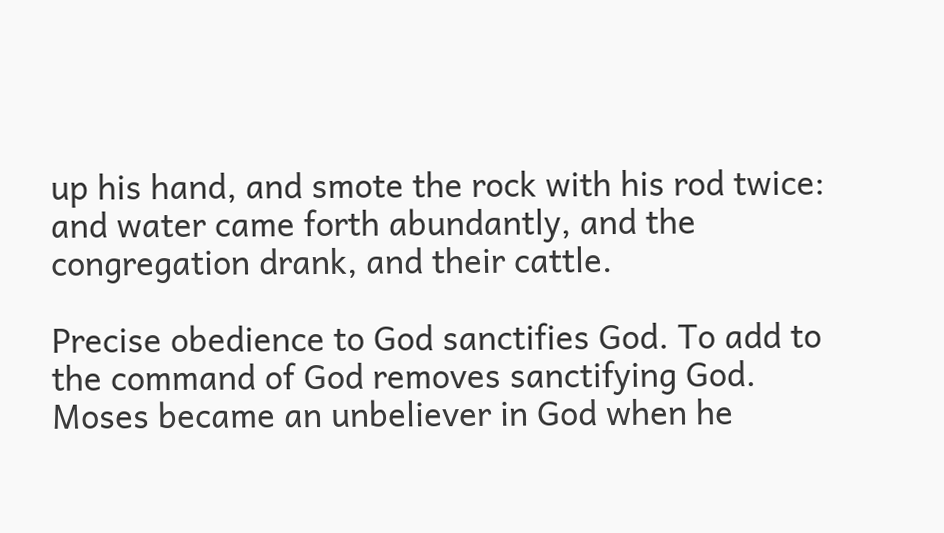up his hand, and smote the rock with his rod twice: and water came forth abundantly, and the congregation drank, and their cattle.

Precise obedience to God sanctifies God. To add to the command of God removes sanctifying God.   Moses became an unbeliever in God when he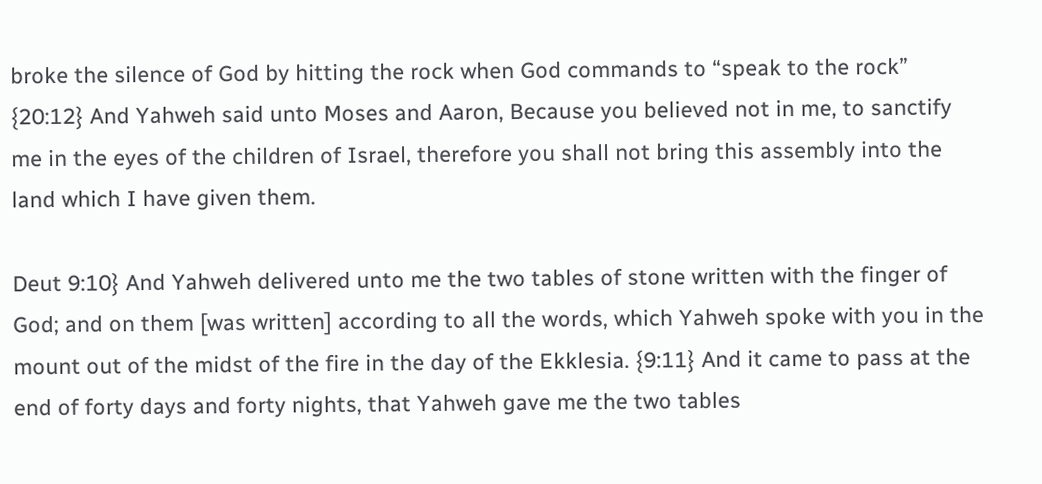broke the silence of God by hitting the rock when God commands to “speak to the rock” {20:12} And Yahweh said unto Moses and Aaron, Because you believed not in me, to sanctify me in the eyes of the children of Israel, therefore you shall not bring this assembly into the land which I have given them.

Deut 9:10} And Yahweh delivered unto me the two tables of stone written with the finger of God; and on them [was written] according to all the words, which Yahweh spoke with you in the mount out of the midst of the fire in the day of the Ekklesia. {9:11} And it came to pass at the end of forty days and forty nights, that Yahweh gave me the two tables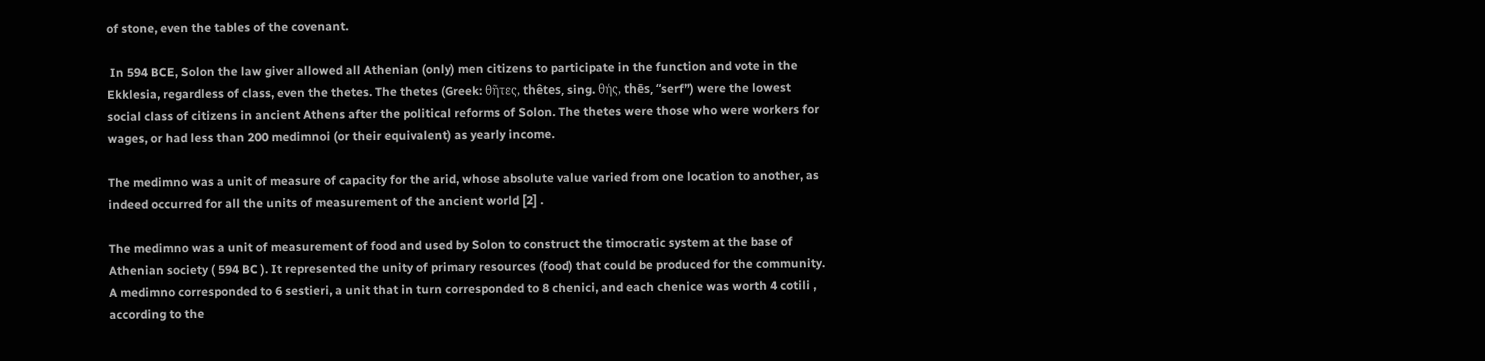of stone, even the tables of the covenant.

 In 594 BCE, Solon the law giver allowed all Athenian (only) men citizens to participate in the function and vote in the Ekklesia, regardless of class, even the thetes. The thetes (Greek: θῆτες, thêtes, sing. θής, thēs, “serf”) were the lowest social class of citizens in ancient Athens after the political reforms of Solon. The thetes were those who were workers for wages, or had less than 200 medimnoi (or their equivalent) as yearly income.

The medimno was a unit of measure of capacity for the arid, whose absolute value varied from one location to another, as indeed occurred for all the units of measurement of the ancient world [2] .

The medimno was a unit of measurement of food and used by Solon to construct the timocratic system at the base of Athenian society ( 594 BC ). It represented the unity of primary resources (food) that could be produced for the community. A medimno corresponded to 6 sestieri, a unit that in turn corresponded to 8 chenici, and each chenice was worth 4 cotili , according to the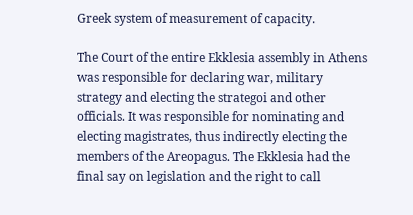Greek system of measurement of capacity.

The Court of the entire Ekklesia assembly in Athens was responsible for declaring war, military strategy and electing the strategoi and other officials. It was responsible for nominating and electing magistrates, thus indirectly electing the members of the Areopagus. The Ekklesia had the final say on legislation and the right to call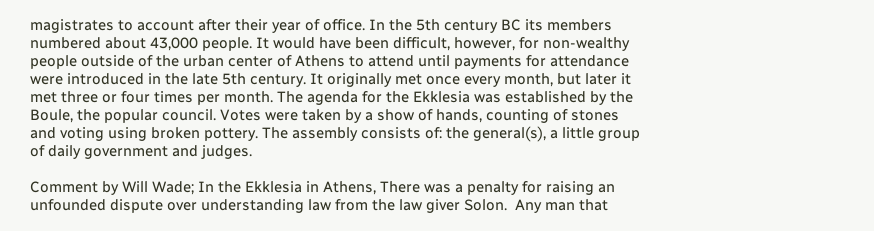magistrates to account after their year of office. In the 5th century BC its members numbered about 43,000 people. It would have been difficult, however, for non-wealthy people outside of the urban center of Athens to attend until payments for attendance were introduced in the late 5th century. It originally met once every month, but later it met three or four times per month. The agenda for the Ekklesia was established by the Boule, the popular council. Votes were taken by a show of hands, counting of stones and voting using broken pottery. The assembly consists of: the general(s), a little group of daily government and judges.

Comment by Will Wade; In the Ekklesia in Athens, There was a penalty for raising an unfounded dispute over understanding law from the law giver Solon.  Any man that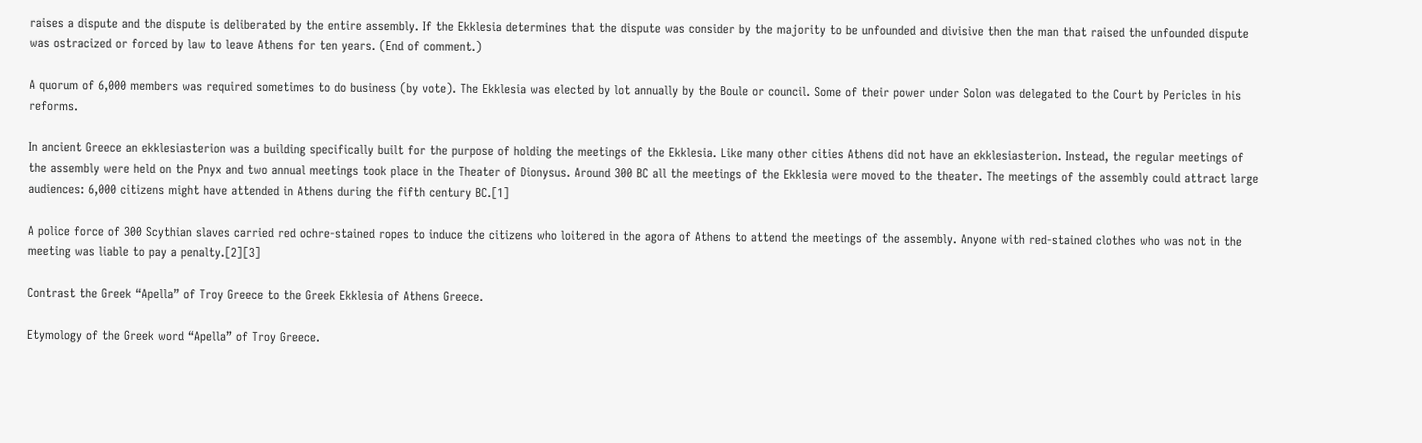raises a dispute and the dispute is deliberated by the entire assembly. If the Ekklesia determines that the dispute was consider by the majority to be unfounded and divisive then the man that raised the unfounded dispute was ostracized or forced by law to leave Athens for ten years. (End of comment.)

A quorum of 6,000 members was required sometimes to do business (by vote). The Ekklesia was elected by lot annually by the Boule or council. Some of their power under Solon was delegated to the Court by Pericles in his reforms.

In ancient Greece an ekklesiasterion was a building specifically built for the purpose of holding the meetings of the Ekklesia. Like many other cities Athens did not have an ekklesiasterion. Instead, the regular meetings of the assembly were held on the Pnyx and two annual meetings took place in the Theater of Dionysus. Around 300 BC all the meetings of the Ekklesia were moved to the theater. The meetings of the assembly could attract large audiences: 6,000 citizens might have attended in Athens during the fifth century BC.[1]

A police force of 300 Scythian slaves carried red ochre-stained ropes to induce the citizens who loitered in the agora of Athens to attend the meetings of the assembly. Anyone with red-stained clothes who was not in the meeting was liable to pay a penalty.[2][3]

Contrast the Greek “Apella” of Troy Greece to the Greek Ekklesia of Athens Greece.

Etymology of the Greek word “Apella” of Troy Greece.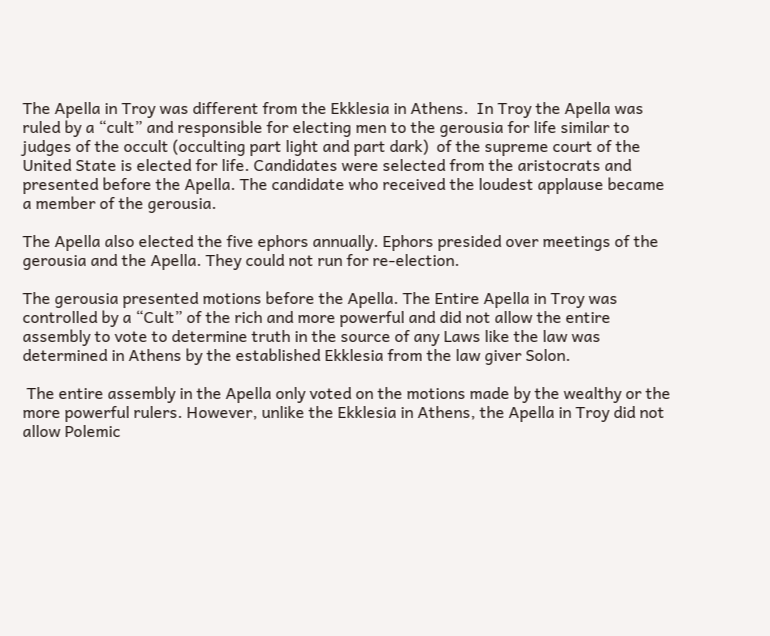The Apella in Troy was different from the Ekklesia in Athens.  In Troy the Apella was ruled by a “cult” and responsible for electing men to the gerousia for life similar to judges of the occult (occulting part light and part dark)  of the supreme court of the United State is elected for life. Candidates were selected from the aristocrats and presented before the Apella. The candidate who received the loudest applause became a member of the gerousia.

The Apella also elected the five ephors annually. Ephors presided over meetings of the gerousia and the Apella. They could not run for re-election.

The gerousia presented motions before the Apella. The Entire Apella in Troy was controlled by a “Cult” of the rich and more powerful and did not allow the entire assembly to vote to determine truth in the source of any Laws like the law was determined in Athens by the established Ekklesia from the law giver Solon.

 The entire assembly in the Apella only voted on the motions made by the wealthy or the more powerful rulers. However, unlike the Ekklesia in Athens, the Apella in Troy did not allow Polemic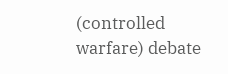(controlled warfare) debate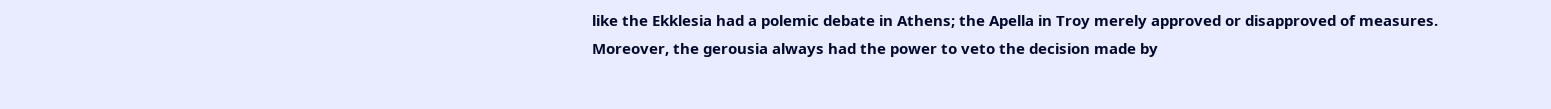like the Ekklesia had a polemic debate in Athens; the Apella in Troy merely approved or disapproved of measures. Moreover, the gerousia always had the power to veto the decision made by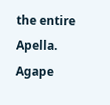the entire Apella.   Agape